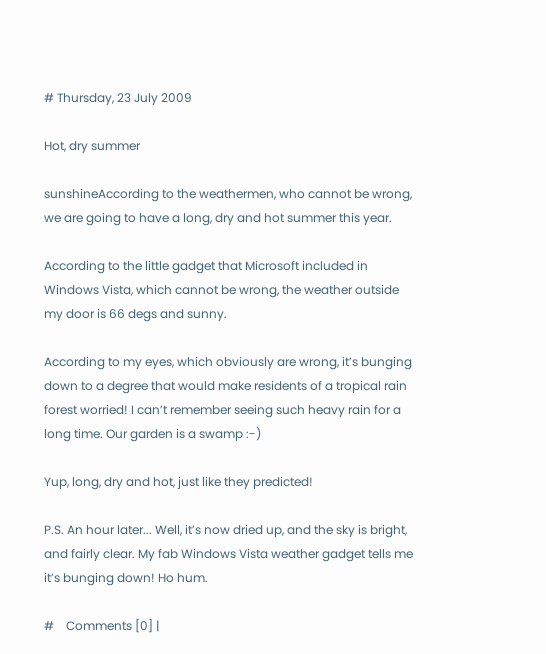# Thursday, 23 July 2009

Hot, dry summer

sunshineAccording to the weathermen, who cannot be wrong, we are going to have a long, dry and hot summer this year.

According to the little gadget that Microsoft included in Windows Vista, which cannot be wrong, the weather outside my door is 66 degs and sunny.

According to my eyes, which obviously are wrong, it’s bunging down to a degree that would make residents of a tropical rain forest worried! I can’t remember seeing such heavy rain for a long time. Our garden is a swamp :-)

Yup, long, dry and hot, just like they predicted!

P.S. An hour later... Well, it’s now dried up, and the sky is bright, and fairly clear. My fab Windows Vista weather gadget tells me it’s bunging down! Ho hum.

#    Comments [0] |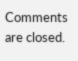Comments are closed.